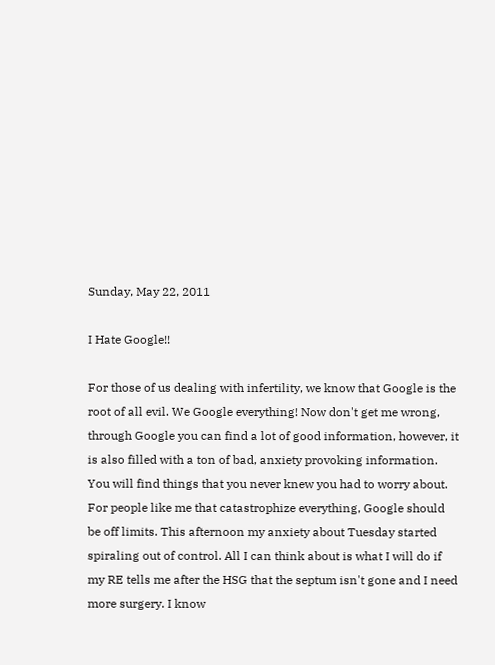Sunday, May 22, 2011

I Hate Google!!

For those of us dealing with infertility, we know that Google is the root of all evil. We Google everything! Now don't get me wrong, through Google you can find a lot of good information, however, it is also filled with a ton of bad, anxiety provoking information. You will find things that you never knew you had to worry about. For people like me that catastrophize everything, Google should be off limits. This afternoon my anxiety about Tuesday started spiraling out of control. All I can think about is what I will do if my RE tells me after the HSG that the septum isn't gone and I need more surgery. I know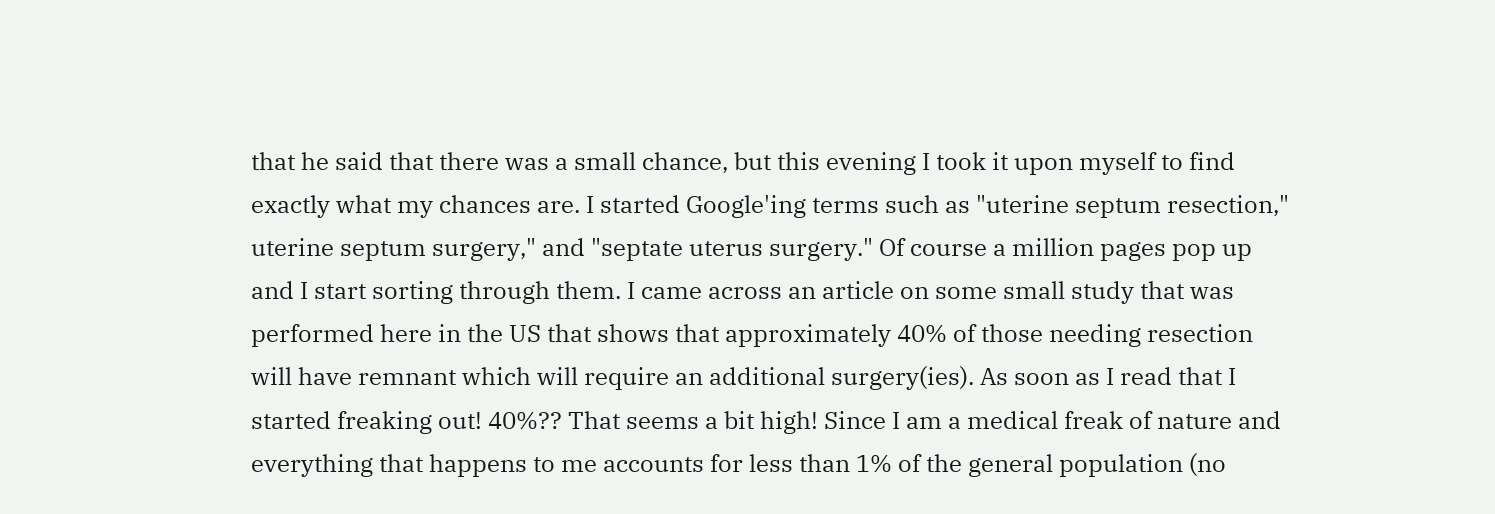that he said that there was a small chance, but this evening I took it upon myself to find exactly what my chances are. I started Google'ing terms such as "uterine septum resection," uterine septum surgery," and "septate uterus surgery." Of course a million pages pop up and I start sorting through them. I came across an article on some small study that was performed here in the US that shows that approximately 40% of those needing resection will have remnant which will require an additional surgery(ies). As soon as I read that I started freaking out! 40%?? That seems a bit high! Since I am a medical freak of nature and everything that happens to me accounts for less than 1% of the general population (no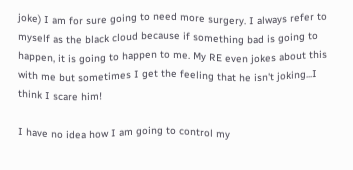joke) I am for sure going to need more surgery. I always refer to myself as the black cloud because if something bad is going to happen, it is going to happen to me. My RE even jokes about this with me but sometimes I get the feeling that he isn't joking...I think I scare him!

I have no idea how I am going to control my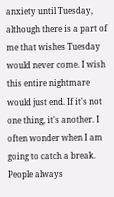anxiety until Tuesday, although there is a part of me that wishes Tuesday would never come. I wish this entire nightmare would just end. If it's not one thing, it's another. I often wonder when I am going to catch a break. People always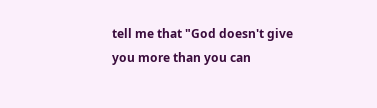tell me that "God doesn't give you more than you can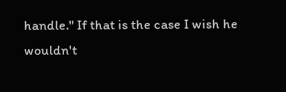handle." If that is the case I wish he wouldn't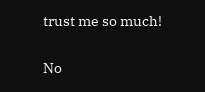trust me so much!

No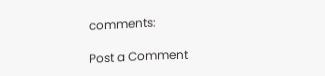comments:

Post a Comment